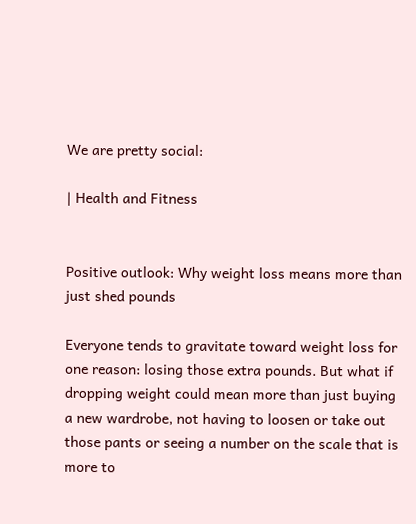We are pretty social:

| Health and Fitness


Positive outlook: Why weight loss means more than just shed pounds

Everyone tends to gravitate toward weight loss for one reason: losing those extra pounds. But what if dropping weight could mean more than just buying a new wardrobe, not having to loosen or take out those pants or seeing a number on the scale that is more to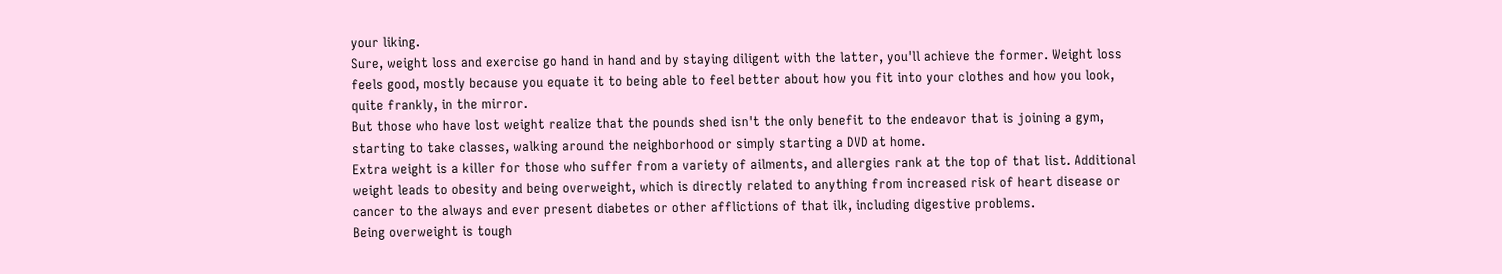your liking.
Sure, weight loss and exercise go hand in hand and by staying diligent with the latter, you'll achieve the former. Weight loss feels good, mostly because you equate it to being able to feel better about how you fit into your clothes and how you look, quite frankly, in the mirror.
But those who have lost weight realize that the pounds shed isn't the only benefit to the endeavor that is joining a gym, starting to take classes, walking around the neighborhood or simply starting a DVD at home.
Extra weight is a killer for those who suffer from a variety of ailments, and allergies rank at the top of that list. Additional weight leads to obesity and being overweight, which is directly related to anything from increased risk of heart disease or cancer to the always and ever present diabetes or other afflictions of that ilk, including digestive problems.
Being overweight is tough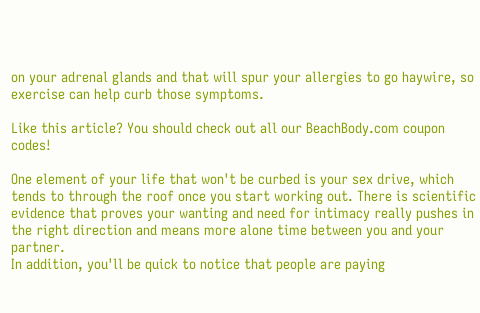on your adrenal glands and that will spur your allergies to go haywire, so exercise can help curb those symptoms.

Like this article? You should check out all our BeachBody.com coupon codes!

One element of your life that won't be curbed is your sex drive, which tends to through the roof once you start working out. There is scientific evidence that proves your wanting and need for intimacy really pushes in the right direction and means more alone time between you and your partner.
In addition, you'll be quick to notice that people are paying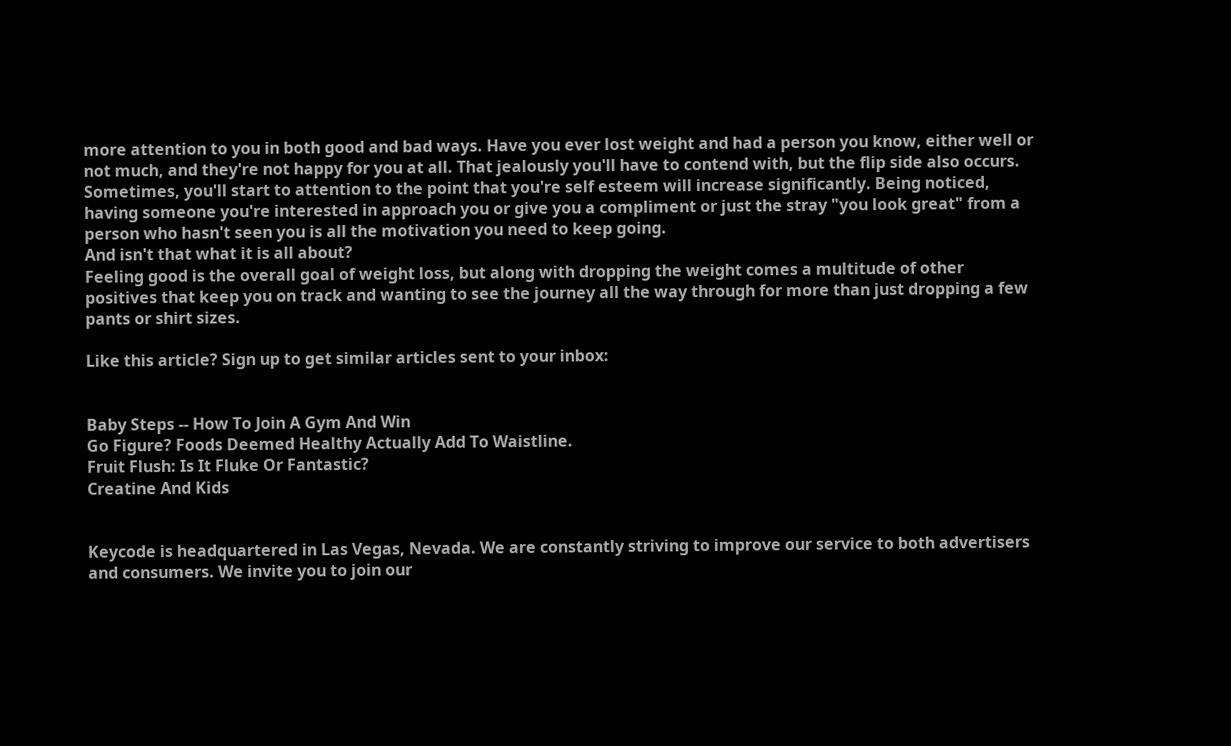more attention to you in both good and bad ways. Have you ever lost weight and had a person you know, either well or not much, and they're not happy for you at all. That jealously you'll have to contend with, but the flip side also occurs.
Sometimes, you'll start to attention to the point that you're self esteem will increase significantly. Being noticed, having someone you're interested in approach you or give you a compliment or just the stray "you look great" from a person who hasn't seen you is all the motivation you need to keep going.
And isn't that what it is all about?
Feeling good is the overall goal of weight loss, but along with dropping the weight comes a multitude of other positives that keep you on track and wanting to see the journey all the way through for more than just dropping a few pants or shirt sizes.

Like this article? Sign up to get similar articles sent to your inbox:


Baby Steps -- How To Join A Gym And Win
Go Figure? Foods Deemed Healthy Actually Add To Waistline.
Fruit Flush: Is It Fluke Or Fantastic?
Creatine And Kids


Keycode is headquartered in Las Vegas, Nevada. We are constantly striving to improve our service to both advertisers and consumers. We invite you to join our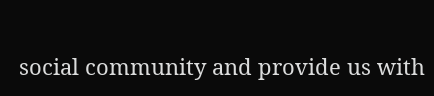social community and provide us with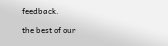feedback.

the best of our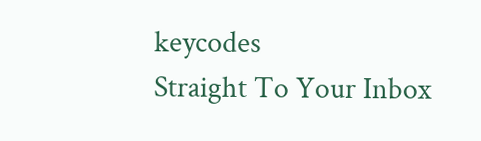keycodes
Straight To Your Inbox